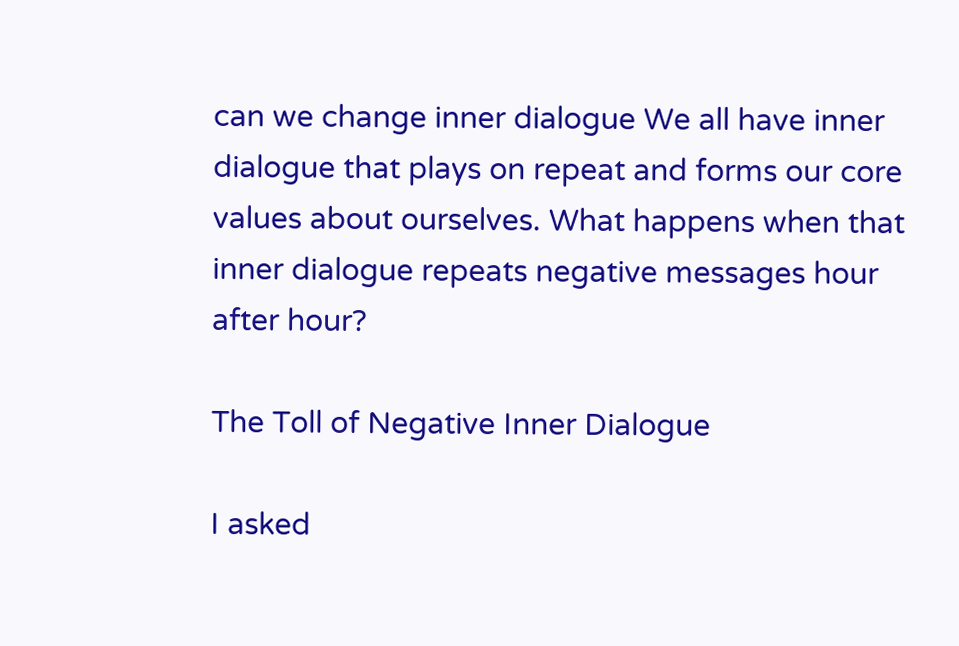can we change inner dialogue We all have inner dialogue that plays on repeat and forms our core values about ourselves. What happens when that inner dialogue repeats negative messages hour after hour?

The Toll of Negative Inner Dialogue

I asked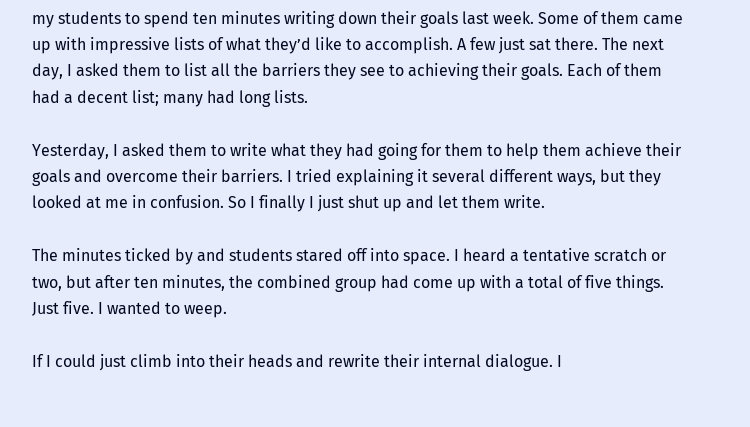my students to spend ten minutes writing down their goals last week. Some of them came up with impressive lists of what they’d like to accomplish. A few just sat there. The next day, I asked them to list all the barriers they see to achieving their goals. Each of them had a decent list; many had long lists.

Yesterday, I asked them to write what they had going for them to help them achieve their goals and overcome their barriers. I tried explaining it several different ways, but they looked at me in confusion. So I finally I just shut up and let them write.

The minutes ticked by and students stared off into space. I heard a tentative scratch or two, but after ten minutes, the combined group had come up with a total of five things. Just five. I wanted to weep.

If I could just climb into their heads and rewrite their internal dialogue. I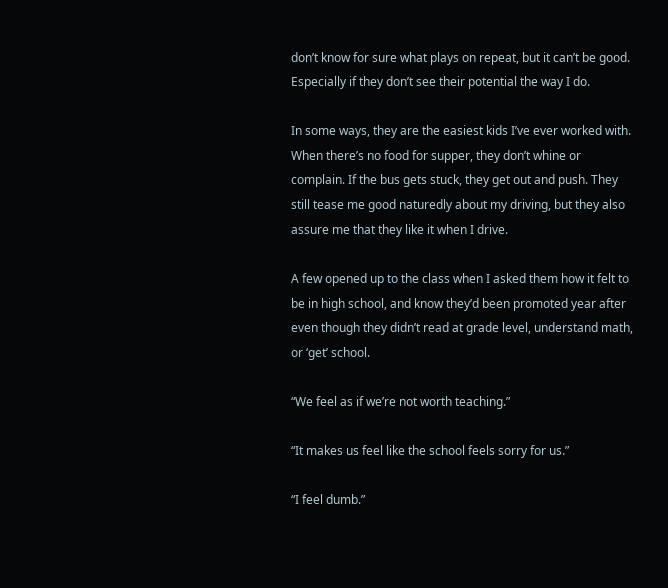don’t know for sure what plays on repeat, but it can’t be good. Especially if they don’t see their potential the way I do.

In some ways, they are the easiest kids I’ve ever worked with. When there’s no food for supper, they don’t whine or complain. If the bus gets stuck, they get out and push. They still tease me good naturedly about my driving, but they also assure me that they like it when I drive.

A few opened up to the class when I asked them how it felt to be in high school, and know they’d been promoted year after even though they didn’t read at grade level, understand math, or ‘get’ school.

“We feel as if we’re not worth teaching.”

“It makes us feel like the school feels sorry for us.”

“I feel dumb.”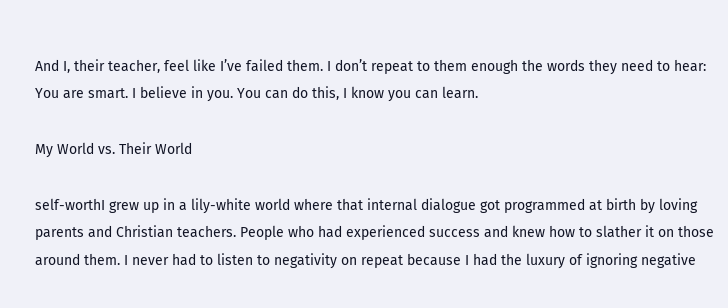And I, their teacher, feel like I’ve failed them. I don’t repeat to them enough the words they need to hear: You are smart. I believe in you. You can do this, I know you can learn.

My World vs. Their World

self-worthI grew up in a lily-white world where that internal dialogue got programmed at birth by loving parents and Christian teachers. People who had experienced success and knew how to slather it on those around them. I never had to listen to negativity on repeat because I had the luxury of ignoring negative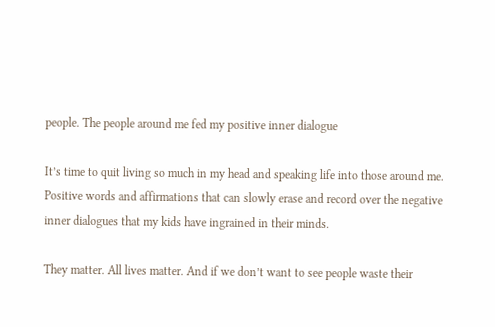people. The people around me fed my positive inner dialogue

It’s time to quit living so much in my head and speaking life into those around me. Positive words and affirmations that can slowly erase and record over the negative inner dialogues that my kids have ingrained in their minds.

They matter. All lives matter. And if we don’t want to see people waste their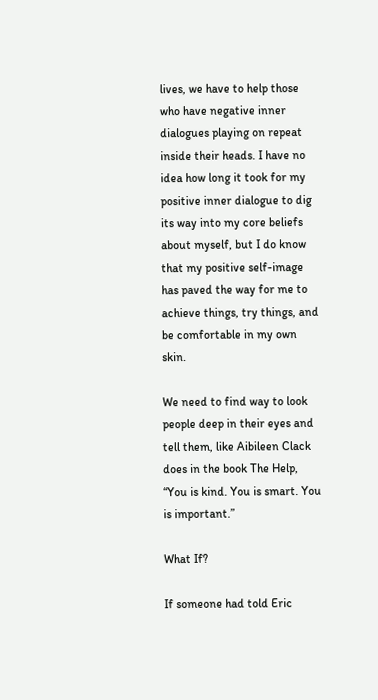lives, we have to help those who have negative inner dialogues playing on repeat inside their heads. I have no idea how long it took for my positive inner dialogue to dig its way into my core beliefs about myself, but I do know that my positive self-image has paved the way for me to achieve things, try things, and be comfortable in my own skin.

We need to find way to look people deep in their eyes and tell them, like Aibileen Clack does in the book The Help, “You is kind. You is smart. You is important.”

What If?

If someone had told Eric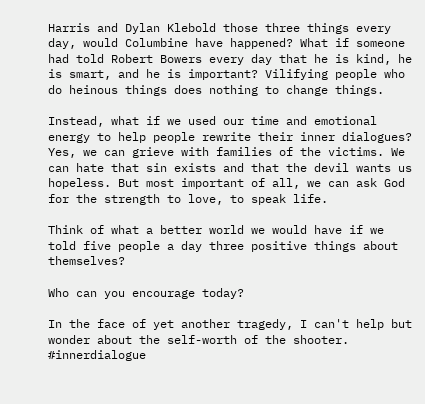Harris and Dylan Klebold those three things every day, would Columbine have happened? What if someone had told Robert Bowers every day that he is kind, he is smart, and he is important? Vilifying people who do heinous things does nothing to change things.

Instead, what if we used our time and emotional energy to help people rewrite their inner dialogues? Yes, we can grieve with families of the victims. We can hate that sin exists and that the devil wants us hopeless. But most important of all, we can ask God for the strength to love, to speak life.

Think of what a better world we would have if we told five people a day three positive things about themselves?

Who can you encourage today?

In the face of yet another tragedy, I can't help but wonder about the self-worth of the shooter. #innerdialogue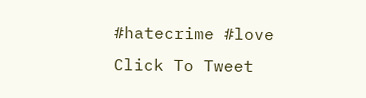#hatecrime #love Click To Tweet